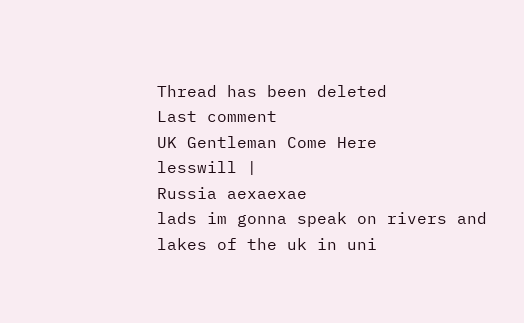Thread has been deleted
Last comment
UK Gentleman Come Here
lesswill |
Russia aexaexae
lads im gonna speak on rivers and lakes of the uk in uni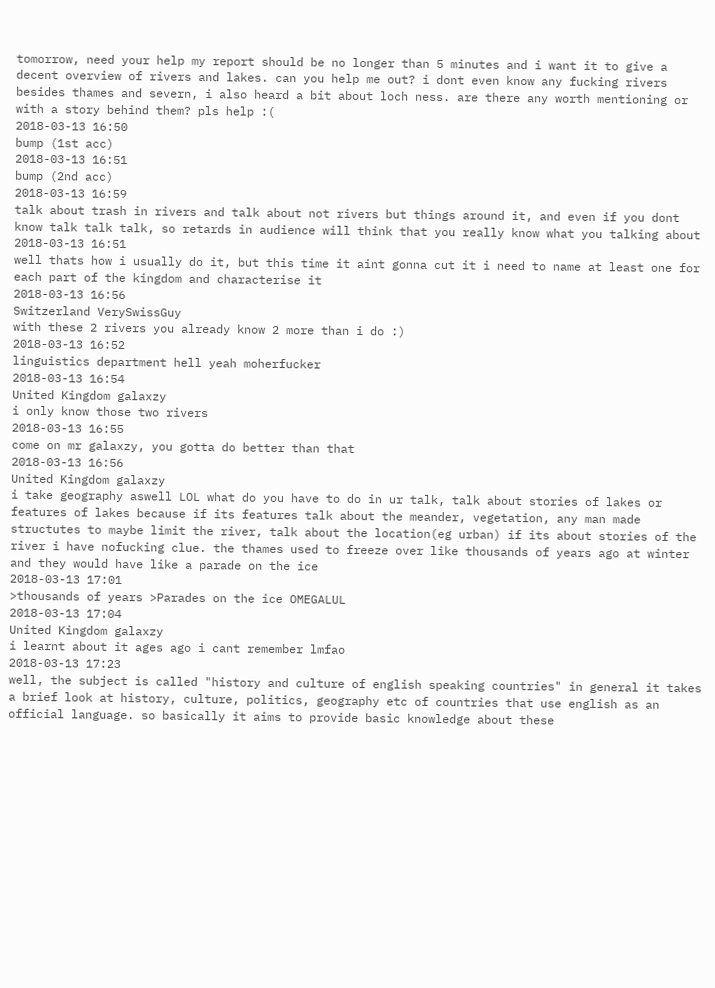tomorrow, need your help my report should be no longer than 5 minutes and i want it to give a decent overview of rivers and lakes. can you help me out? i dont even know any fucking rivers besides thames and severn, i also heard a bit about loch ness. are there any worth mentioning or with a story behind them? pls help :(
2018-03-13 16:50
bump (1st acc)
2018-03-13 16:51
bump (2nd acc)
2018-03-13 16:59
talk about trash in rivers and talk about not rivers but things around it, and even if you dont know talk talk talk, so retards in audience will think that you really know what you talking about
2018-03-13 16:51
well thats how i usually do it, but this time it aint gonna cut it i need to name at least one for each part of the kingdom and characterise it
2018-03-13 16:56
Switzerland VerySwissGuy
with these 2 rivers you already know 2 more than i do :)
2018-03-13 16:52
linguistics department hell yeah moherfucker
2018-03-13 16:54
United Kingdom galaxzy
i only know those two rivers
2018-03-13 16:55
come on mr galaxzy, you gotta do better than that
2018-03-13 16:56
United Kingdom galaxzy
i take geography aswell LOL what do you have to do in ur talk, talk about stories of lakes or features of lakes because if its features talk about the meander, vegetation, any man made structutes to maybe limit the river, talk about the location(eg urban) if its about stories of the river i have nofucking clue. the thames used to freeze over like thousands of years ago at winter and they would have like a parade on the ice
2018-03-13 17:01
>thousands of years >Parades on the ice OMEGALUL
2018-03-13 17:04
United Kingdom galaxzy
i learnt about it ages ago i cant remember lmfao
2018-03-13 17:23
well, the subject is called "history and culture of english speaking countries" in general it takes a brief look at history, culture, politics, geography etc of countries that use english as an official language. so basically it aims to provide basic knowledge about these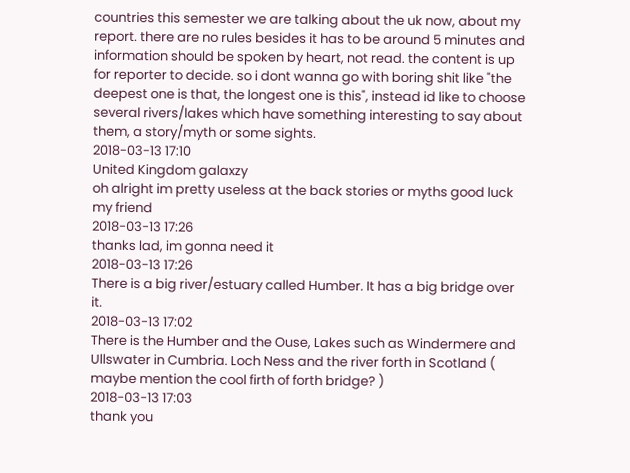countries this semester we are talking about the uk now, about my report. there are no rules besides it has to be around 5 minutes and information should be spoken by heart, not read. the content is up for reporter to decide. so i dont wanna go with boring shit like "the deepest one is that, the longest one is this", instead id like to choose several rivers/lakes which have something interesting to say about them, a story/myth or some sights.
2018-03-13 17:10
United Kingdom galaxzy
oh alright im pretty useless at the back stories or myths good luck my friend
2018-03-13 17:26
thanks lad, im gonna need it
2018-03-13 17:26
There is a big river/estuary called Humber. It has a big bridge over it.
2018-03-13 17:02
There is the Humber and the Ouse, Lakes such as Windermere and Ullswater in Cumbria. Loch Ness and the river forth in Scotland ( maybe mention the cool firth of forth bridge? )
2018-03-13 17:03
thank you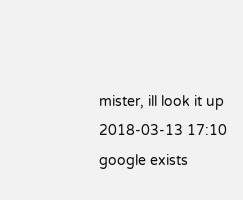mister, ill look it up
2018-03-13 17:10
google exists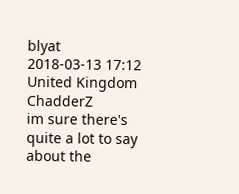blyat
2018-03-13 17:12
United Kingdom ChadderZ
im sure there's quite a lot to say about the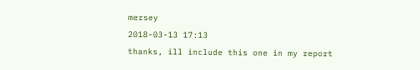mersey
2018-03-13 17:13
thanks, ill include this one in my report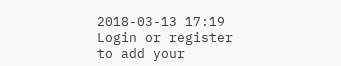2018-03-13 17:19
Login or register to add your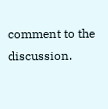comment to the discussion.